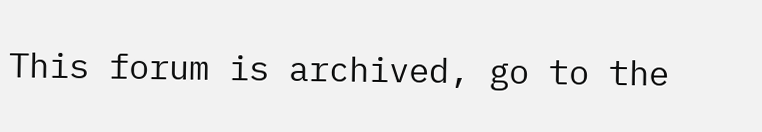This forum is archived, go to the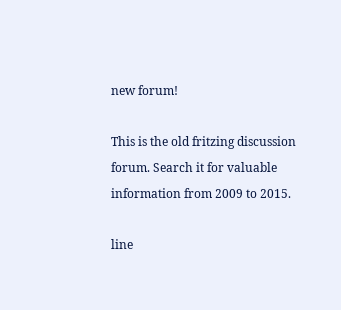new forum!

This is the old fritzing discussion forum. Search it for valuable information from 2009 to 2015.

line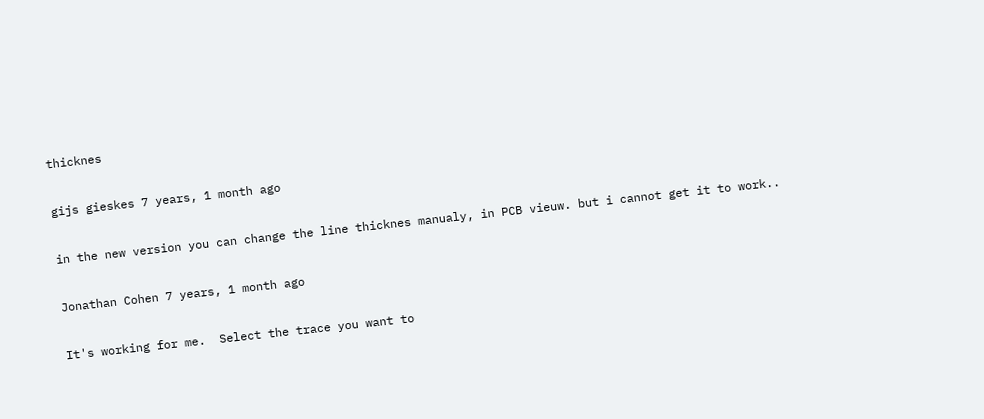thicknes

gijs gieskes 7 years, 1 month ago

in the new version you can change the line thicknes manualy, in PCB vieuw. but i cannot get it to work..

Jonathan Cohen 7 years, 1 month ago

It's working for me.  Select the trace you want to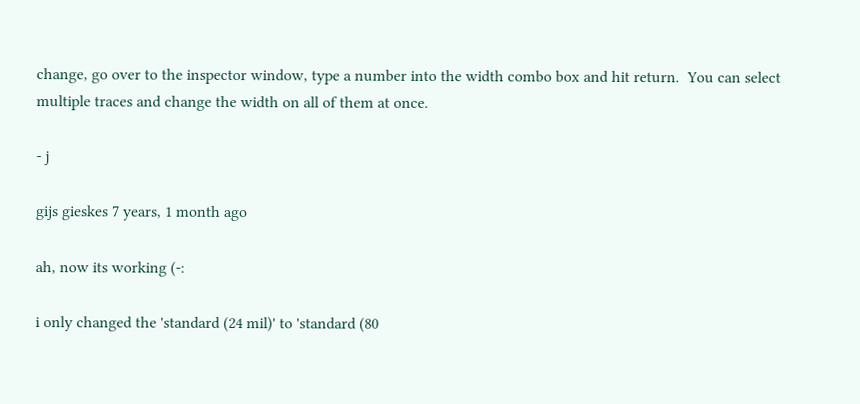change, go over to the inspector window, type a number into the width combo box and hit return.  You can select multiple traces and change the width on all of them at once.

- j

gijs gieskes 7 years, 1 month ago

ah, now its working (-:

i only changed the 'standard (24 mil)' to 'standard (80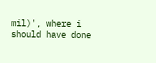mil)', where i should have done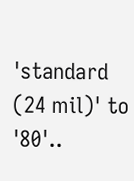'standard (24 mil)' to '80'..